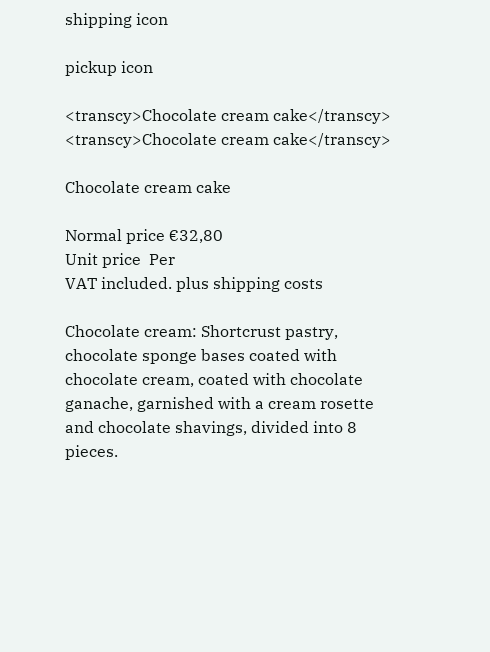shipping icon

pickup icon

<transcy>Chocolate cream cake</transcy>
<transcy>Chocolate cream cake</transcy>

Chocolate cream cake

Normal price €32,80
Unit price  Per
VAT included. plus shipping costs

Chocolate cream: Shortcrust pastry, chocolate sponge bases coated with chocolate cream, coated with chocolate ganache, garnished with a cream rosette and chocolate shavings, divided into 8 pieces.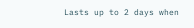Lasts up to 2 days when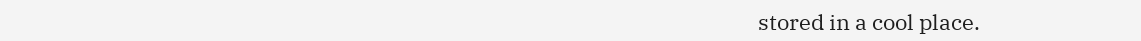stored in a cool place.